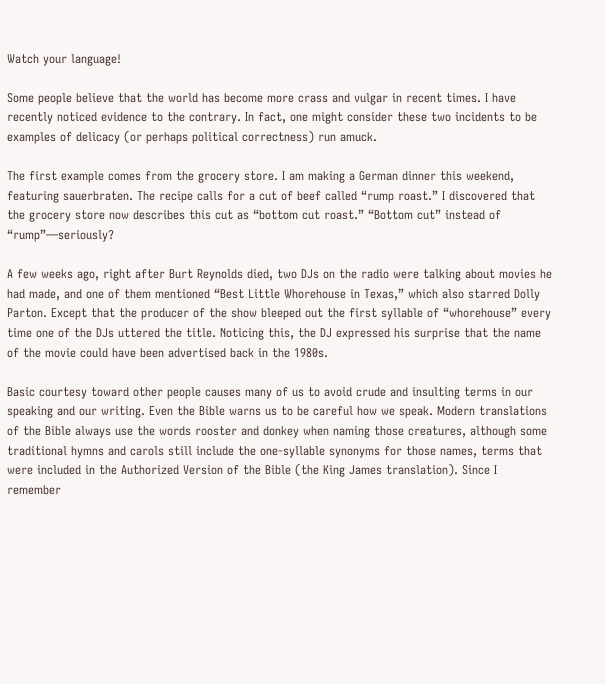Watch your language!

Some people believe that the world has become more crass and vulgar in recent times. I have recently noticed evidence to the contrary. In fact, one might consider these two incidents to be examples of delicacy (or perhaps political correctness) run amuck.

The first example comes from the grocery store. I am making a German dinner this weekend, featuring sauerbraten. The recipe calls for a cut of beef called “rump roast.” I discovered that the grocery store now describes this cut as “bottom cut roast.” “Bottom cut” instead of “rump”—seriously?

A few weeks ago, right after Burt Reynolds died, two DJs on the radio were talking about movies he had made, and one of them mentioned “Best Little Whorehouse in Texas,” which also starred Dolly Parton. Except that the producer of the show bleeped out the first syllable of “whorehouse” every time one of the DJs uttered the title. Noticing this, the DJ expressed his surprise that the name of the movie could have been advertised back in the 1980s.

Basic courtesy toward other people causes many of us to avoid crude and insulting terms in our speaking and our writing. Even the Bible warns us to be careful how we speak. Modern translations of the Bible always use the words rooster and donkey when naming those creatures, although some traditional hymns and carols still include the one-syllable synonyms for those names, terms that were included in the Authorized Version of the Bible (the King James translation). Since I remember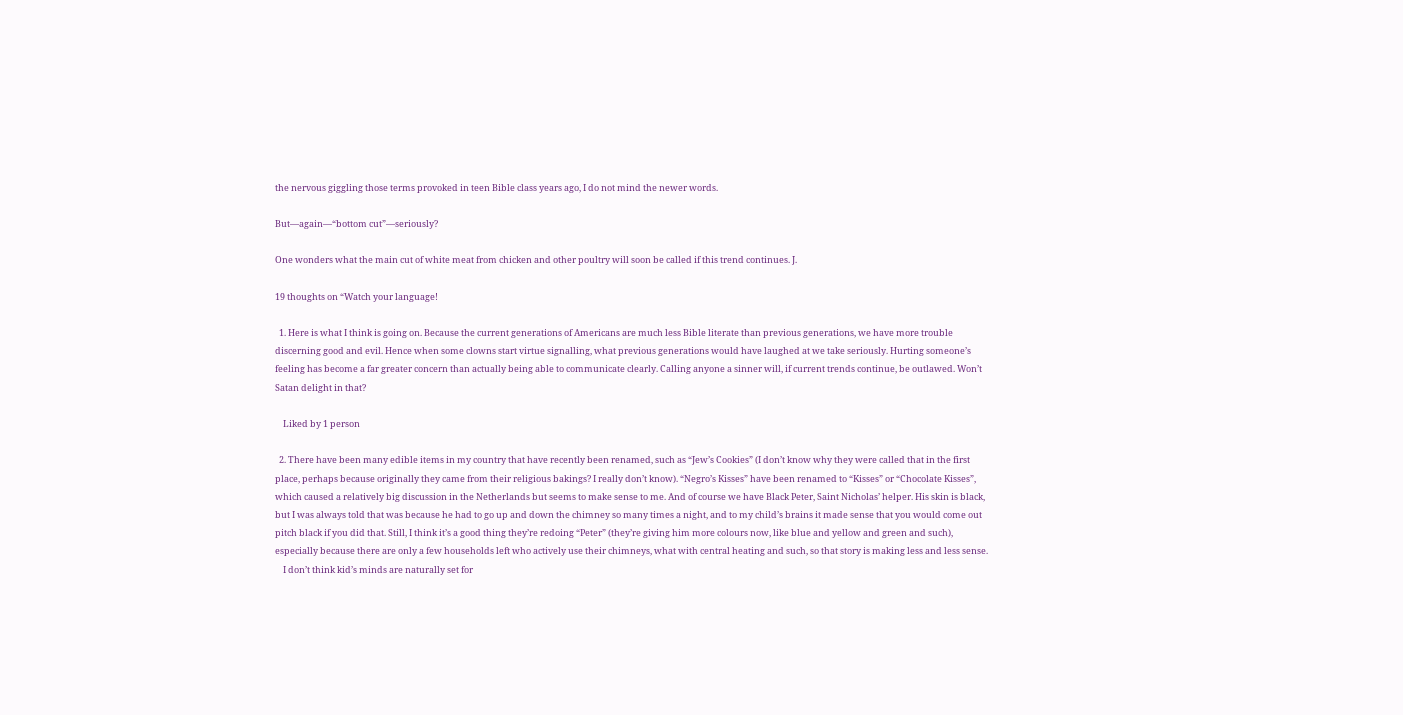the nervous giggling those terms provoked in teen Bible class years ago, I do not mind the newer words.

But—again—“bottom cut”—seriously?

One wonders what the main cut of white meat from chicken and other poultry will soon be called if this trend continues. J.

19 thoughts on “Watch your language!

  1. Here is what I think is going on. Because the current generations of Americans are much less Bible literate than previous generations, we have more trouble discerning good and evil. Hence when some clowns start virtue signalling, what previous generations would have laughed at we take seriously. Hurting someone’s feeling has become a far greater concern than actually being able to communicate clearly. Calling anyone a sinner will, if current trends continue, be outlawed. Won’t Satan delight in that?

    Liked by 1 person

  2. There have been many edible items in my country that have recently been renamed, such as “Jew’s Cookies” (I don’t know why they were called that in the first place, perhaps because originally they came from their religious bakings? I really don’t know). “Negro’s Kisses” have been renamed to “Kisses” or “Chocolate Kisses”, which caused a relatively big discussion in the Netherlands but seems to make sense to me. And of course we have Black Peter, Saint Nicholas’ helper. His skin is black, but I was always told that was because he had to go up and down the chimney so many times a night, and to my child’s brains it made sense that you would come out pitch black if you did that. Still, I think it’s a good thing they’re redoing “Peter” (they’re giving him more colours now, like blue and yellow and green and such), especially because there are only a few households left who actively use their chimneys, what with central heating and such, so that story is making less and less sense.
    I don’t think kid’s minds are naturally set for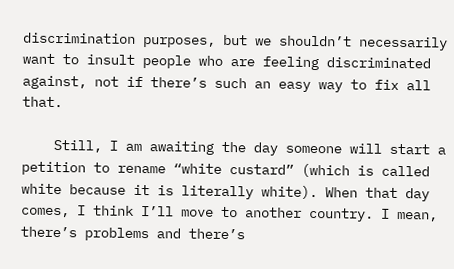discrimination purposes, but we shouldn’t necessarily want to insult people who are feeling discriminated against, not if there’s such an easy way to fix all that.

    Still, I am awaiting the day someone will start a petition to rename “white custard” (which is called white because it is literally white). When that day comes, I think I’ll move to another country. I mean, there’s problems and there’s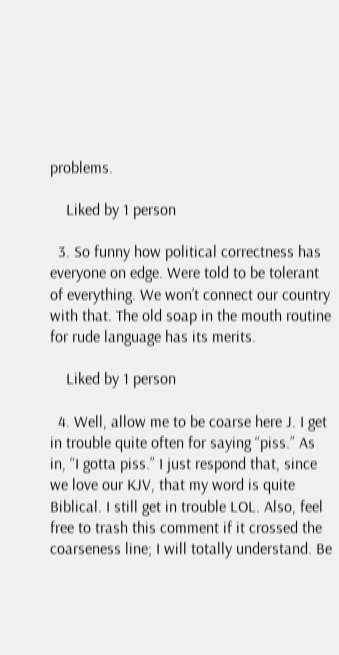problems.

    Liked by 1 person

  3. So funny how political correctness has everyone on edge. Were told to be tolerant of everything. We won’t connect our country with that. The old soap in the mouth routine for rude language has its merits.

    Liked by 1 person

  4. Well, allow me to be coarse here J. I get in trouble quite often for saying “piss.” As in, “I gotta piss.” I just respond that, since we love our KJV, that my word is quite Biblical. I still get in trouble LOL. Also, feel free to trash this comment if it crossed the coarseness line; I will totally understand. Be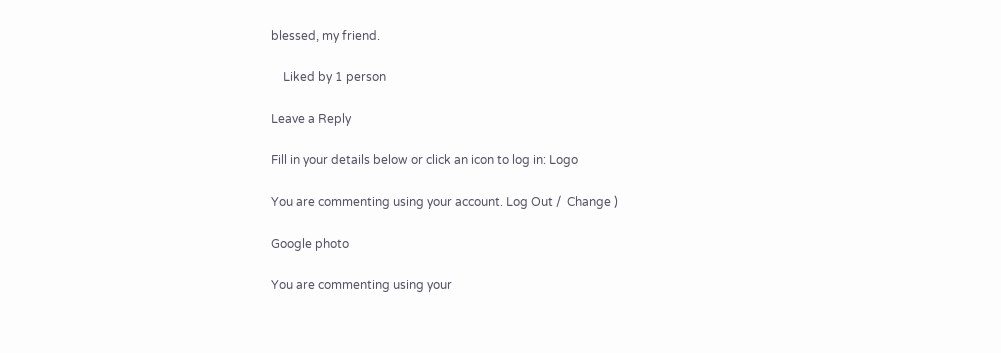blessed, my friend.

    Liked by 1 person

Leave a Reply

Fill in your details below or click an icon to log in: Logo

You are commenting using your account. Log Out /  Change )

Google photo

You are commenting using your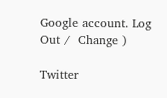Google account. Log Out /  Change )

Twitter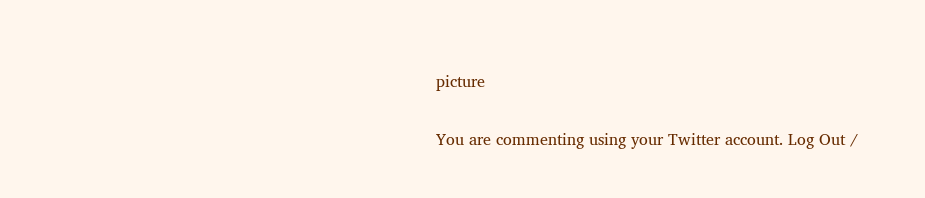picture

You are commenting using your Twitter account. Log Out /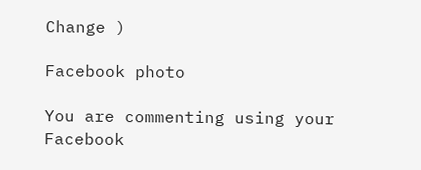Change )

Facebook photo

You are commenting using your Facebook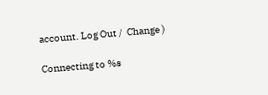account. Log Out /  Change )

Connecting to %s